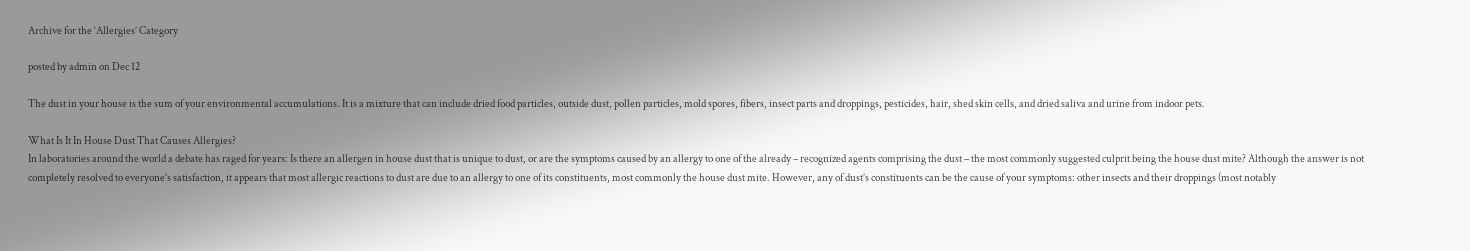Archive for the ‘Allergies’ Category

posted by admin on Dec 12

The dust in your house is the sum of your environmental accumulations. It is a mixture that can include dried food particles, outside dust, pollen particles, mold spores, fibers, insect parts and droppings, pesticides, hair, shed skin cells, and dried saliva and urine from indoor pets.

What Is It In House Dust That Causes Allergies?
In laboratories around the world a debate has raged for years: Is there an allergen in house dust that is unique to dust, or are the symptoms caused by an allergy to one of the already – recognized agents comprising the dust – the most commonly suggested culprit being the house dust mite? Although the answer is not completely resolved to everyone’s satisfaction, it appears that most allergic reactions to dust are due to an allergy to one of its constituents, most commonly the house dust mite. However, any of dust’s constituents can be the cause of your symptoms: other insects and their droppings (most notably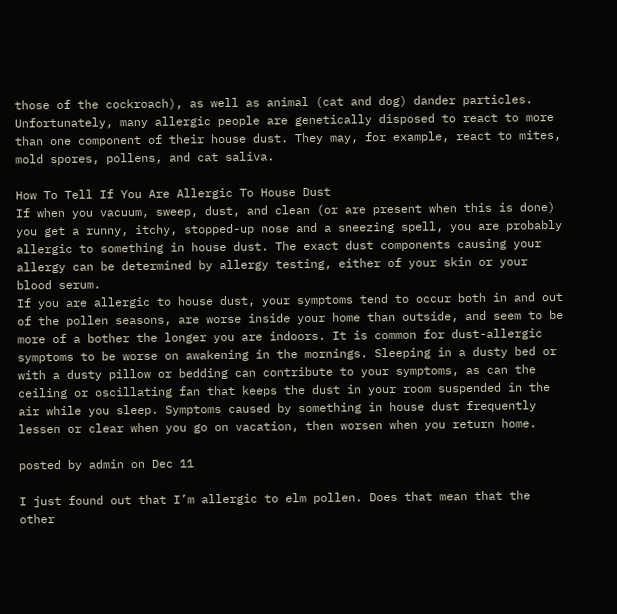those of the cockroach), as well as animal (cat and dog) dander particles. Unfortunately, many allergic people are genetically disposed to react to more than one component of their house dust. They may, for example, react to mites, mold spores, pollens, and cat saliva.

How To Tell If You Are Allergic To House Dust
If when you vacuum, sweep, dust, and clean (or are present when this is done) you get a runny, itchy, stopped-up nose and a sneezing spell, you are probably allergic to something in house dust. The exact dust components causing your allergy can be determined by allergy testing, either of your skin or your blood serum.
If you are allergic to house dust, your symptoms tend to occur both in and out of the pollen seasons, are worse inside your home than outside, and seem to be more of a bother the longer you are indoors. It is common for dust-allergic symptoms to be worse on awakening in the mornings. Sleeping in a dusty bed or with a dusty pillow or bedding can contribute to your symptoms, as can the ceiling or oscillating fan that keeps the dust in your room suspended in the air while you sleep. Symptoms caused by something in house dust frequently lessen or clear when you go on vacation, then worsen when you return home.

posted by admin on Dec 11

I just found out that I’m allergic to elm pollen. Does that mean that the other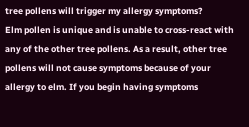tree pollens will trigger my allergy symptoms?
Elm pollen is unique and is unable to cross-react with any of the other tree pollens. As a result, other tree pollens will not cause symptoms because of your allergy to elm. If you begin having symptoms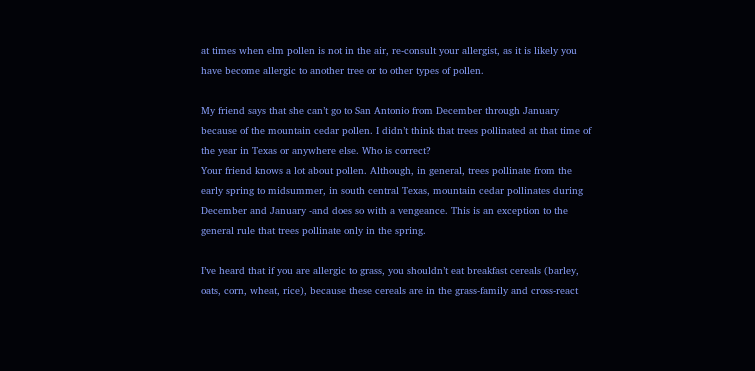at times when elm pollen is not in the air, re-consult your allergist, as it is likely you have become allergic to another tree or to other types of pollen.

My friend says that she can’t go to San Antonio from December through January because of the mountain cedar pollen. I didn’t think that trees pollinated at that time of the year in Texas or anywhere else. Who is correct?
Your friend knows a lot about pollen. Although, in general, trees pollinate from the early spring to midsummer, in south central Texas, mountain cedar pollinates during December and January -and does so with a vengeance. This is an exception to the general rule that trees pollinate only in the spring.

I’ve heard that if you are allergic to grass, you shouldn’t eat breakfast cereals (barley, oats, corn, wheat, rice), because these cereals are in the grass-family and cross-react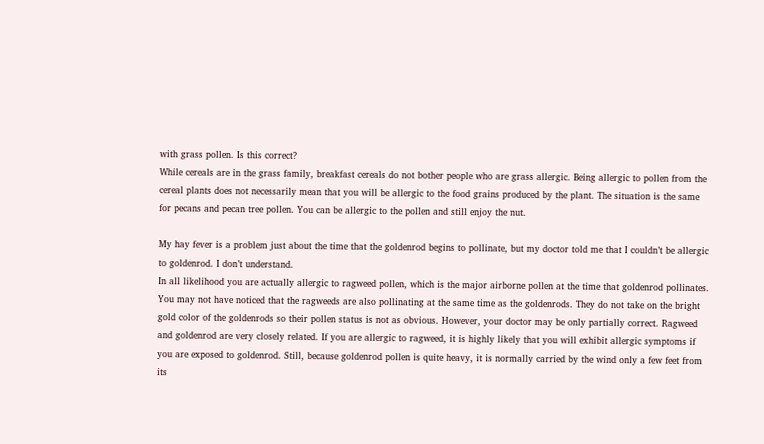with grass pollen. Is this correct?
While cereals are in the grass family, breakfast cereals do not bother people who are grass allergic. Being allergic to pollen from the cereal plants does not necessarily mean that you will be allergic to the food grains produced by the plant. The situation is the same for pecans and pecan tree pollen. You can be allergic to the pollen and still enjoy the nut.

My hay fever is a problem just about the time that the goldenrod begins to pollinate, but my doctor told me that I couldn’t be allergic to goldenrod. I don’t understand.
In all likelihood you are actually allergic to ragweed pollen, which is the major airborne pollen at the time that goldenrod pollinates. You may not have noticed that the ragweeds are also pollinating at the same time as the goldenrods. They do not take on the bright gold color of the goldenrods so their pollen status is not as obvious. However, your doctor may be only partially correct. Ragweed and goldenrod are very closely related. If you are allergic to ragweed, it is highly likely that you will exhibit allergic symptoms if you are exposed to goldenrod. Still, because goldenrod pollen is quite heavy, it is normally carried by the wind only a few feet from its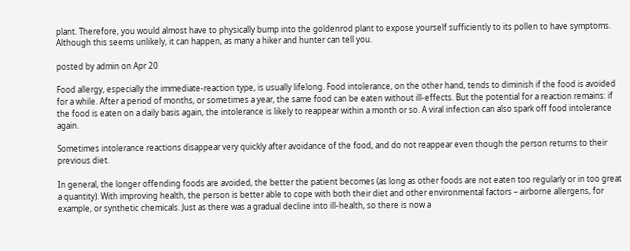plant. Therefore, you would almost have to physically bump into the goldenrod plant to expose yourself sufficiently to its pollen to have symptoms. Although this seems unlikely, it can happen, as many a hiker and hunter can tell you.

posted by admin on Apr 20

Food allergy, especially the immediate-reaction type, is usually lifelong. Food intolerance, on the other hand, tends to diminish if the food is avoided for a while. After a period of months, or sometimes a year, the same food can be eaten without ill-effects. But the potential for a reaction remains: if the food is eaten on a daily basis again, the intolerance is likely to reappear within a month or so. A viral infection can also spark off food intolerance again.

Sometimes intolerance reactions disappear very quickly after avoidance of the food, and do not reappear even though the person returns to their previous diet.

In general, the longer offending foods are avoided, the better the patient becomes (as long as other foods are not eaten too regularly or in too great a quantity). With improving health, the person is better able to cope with both their diet and other environmental factors – airborne allergens, for example, or synthetic chemicals. Just as there was a gradual decline into ill-health, so there is now a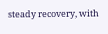steady recovery, with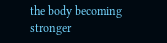the body becoming stronger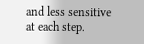and less sensitive at each step.